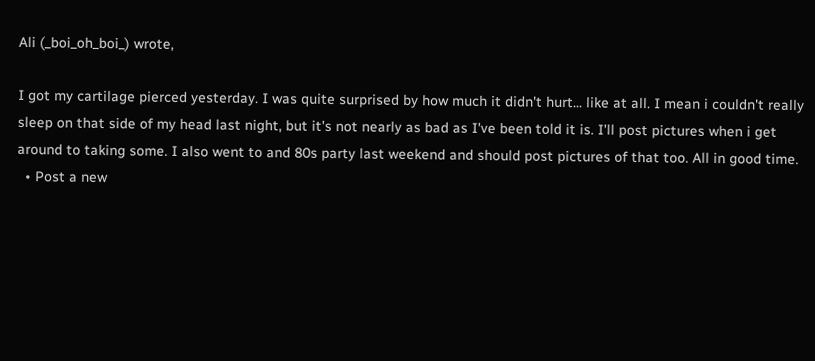Ali (_boi_oh_boi_) wrote,

I got my cartilage pierced yesterday. I was quite surprised by how much it didn't hurt... like at all. I mean i couldn't really sleep on that side of my head last night, but it's not nearly as bad as I've been told it is. I'll post pictures when i get around to taking some. I also went to and 80s party last weekend and should post pictures of that too. All in good time.
  • Post a new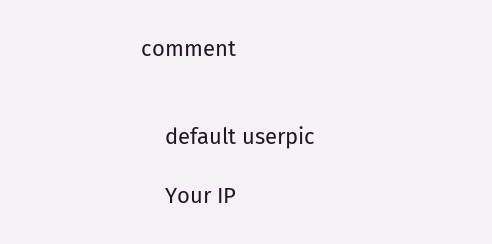comment


    default userpic

    Your IP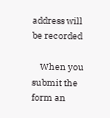address will be recorded

    When you submit the form an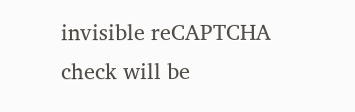invisible reCAPTCHA check will be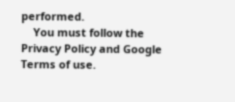performed.
    You must follow the Privacy Policy and Google Terms of use.